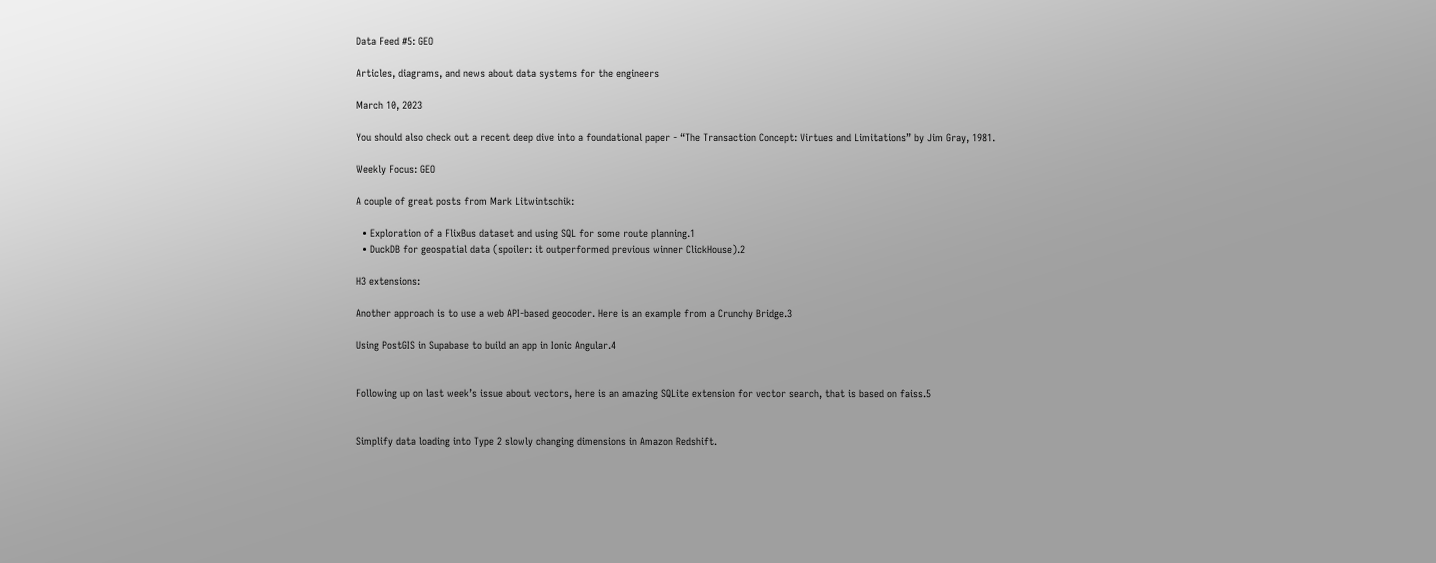Data Feed #5: GEO

Articles, diagrams, and news about data systems for the engineers

March 10, 2023

You should also check out a recent deep dive into a foundational paper - “The Transaction Concept: Virtues and Limitations” by Jim Gray, 1981.

Weekly Focus: GEO

A couple of great posts from Mark Litwintschik:

  • Exploration of a FlixBus dataset and using SQL for some route planning.1
  • DuckDB for geospatial data (spoiler: it outperformed previous winner ClickHouse).2

H3 extensions:

Another approach is to use a web API-based geocoder. Here is an example from a Crunchy Bridge.3

Using PostGIS in Supabase to build an app in Ionic Angular.4


Following up on last week’s issue about vectors, here is an amazing SQLite extension for vector search, that is based on faiss.5


Simplify data loading into Type 2 slowly changing dimensions in Amazon Redshift.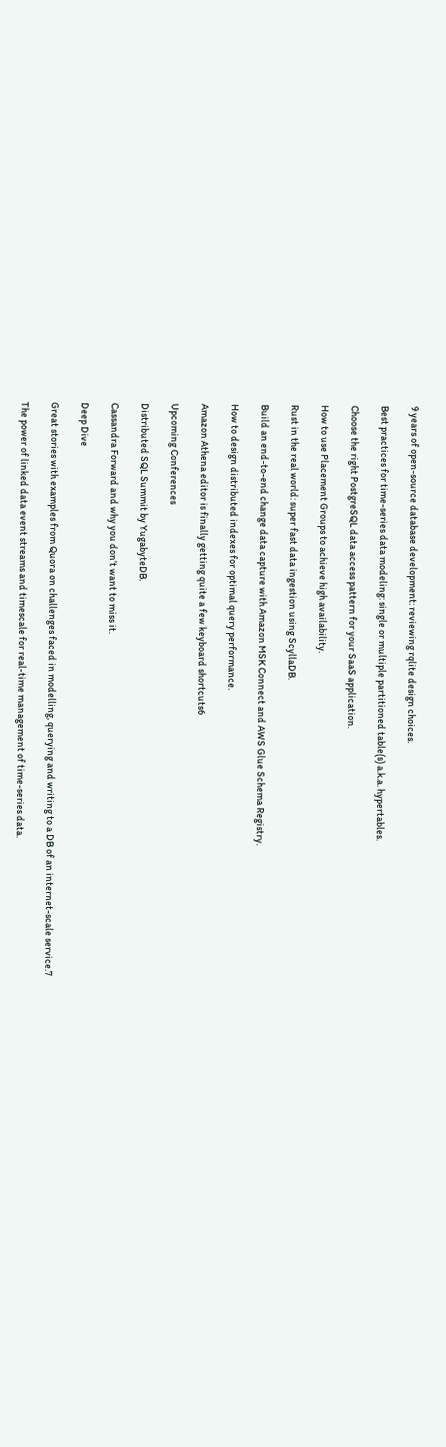9 years of open-source database development: reviewing rqlite design choices.

Best practices for time-series data modeling: single or multiple partitioned table(s) a.k.a. hypertables.

Choose the right PostgreSQL data access pattern for your SaaS application.

How to use Placement Groups to achieve high availability.

Rust in the real world: super fast data ingestion using ScyllaDB.

Build an end-to-end change data capture with Amazon MSK Connect and AWS Glue Schema Registry.

How to design distributed indexes for optimal query performance.

Amazon Athena editor is finally getting quite a few keyboard shortcuts6

Upcoming Conferences

Distributed SQL Summit by YugabyteDB.

Cassandra Forward and why you don’t want to miss it.

Deep Dive

Great stories with examples from Quora on challenges faced in modelling, querying and writing to a DB of an internet-scale service.7

The power of linked data event streams and timescale for real-time management of time-series data.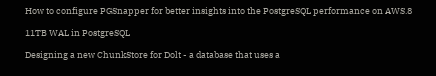How to configure PGSnapper for better insights into the PostgreSQL performance on AWS.8

11TB WAL in PostgreSQL

Designing a new ChunkStore for Dolt - a database that uses a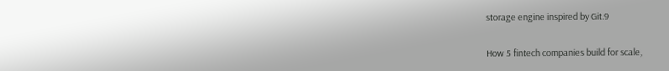storage engine inspired by Git.9


How 5 fintech companies build for scale,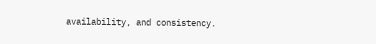availability, and consistency.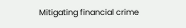Mitigating financial crime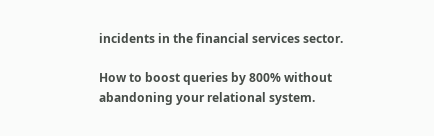incidents in the financial services sector.

How to boost queries by 800% without abandoning your relational system.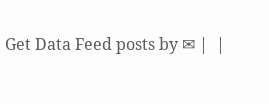Get Data Feed posts by ✉ |  |